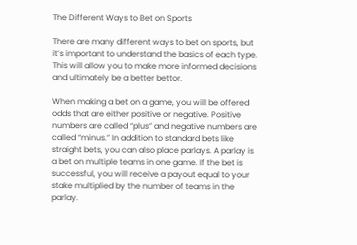The Different Ways to Bet on Sports

There are many different ways to bet on sports, but it’s important to understand the basics of each type. This will allow you to make more informed decisions and ultimately be a better bettor.

When making a bet on a game, you will be offered odds that are either positive or negative. Positive numbers are called “plus” and negative numbers are called “minus.” In addition to standard bets like straight bets, you can also place parlays. A parlay is a bet on multiple teams in one game. If the bet is successful, you will receive a payout equal to your stake multiplied by the number of teams in the parlay.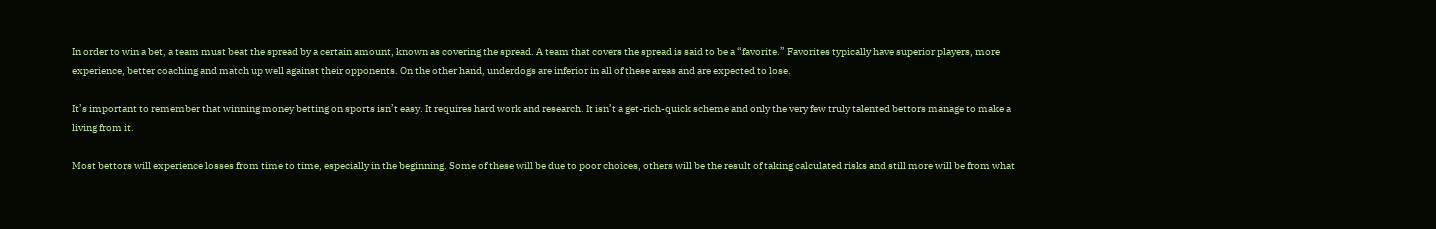In order to win a bet, a team must beat the spread by a certain amount, known as covering the spread. A team that covers the spread is said to be a “favorite.” Favorites typically have superior players, more experience, better coaching and match up well against their opponents. On the other hand, underdogs are inferior in all of these areas and are expected to lose.

It’s important to remember that winning money betting on sports isn’t easy. It requires hard work and research. It isn’t a get-rich-quick scheme and only the very few truly talented bettors manage to make a living from it.

Most bettors will experience losses from time to time, especially in the beginning. Some of these will be due to poor choices, others will be the result of taking calculated risks and still more will be from what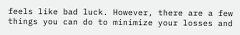feels like bad luck. However, there are a few things you can do to minimize your losses and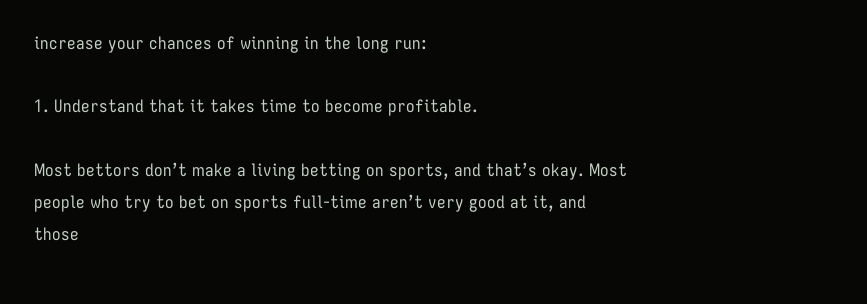increase your chances of winning in the long run:

1. Understand that it takes time to become profitable.

Most bettors don’t make a living betting on sports, and that’s okay. Most people who try to bet on sports full-time aren’t very good at it, and those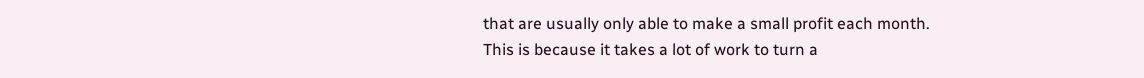that are usually only able to make a small profit each month. This is because it takes a lot of work to turn a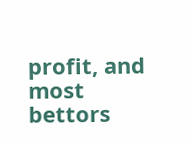profit, and most bettors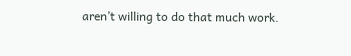aren’t willing to do that much work.